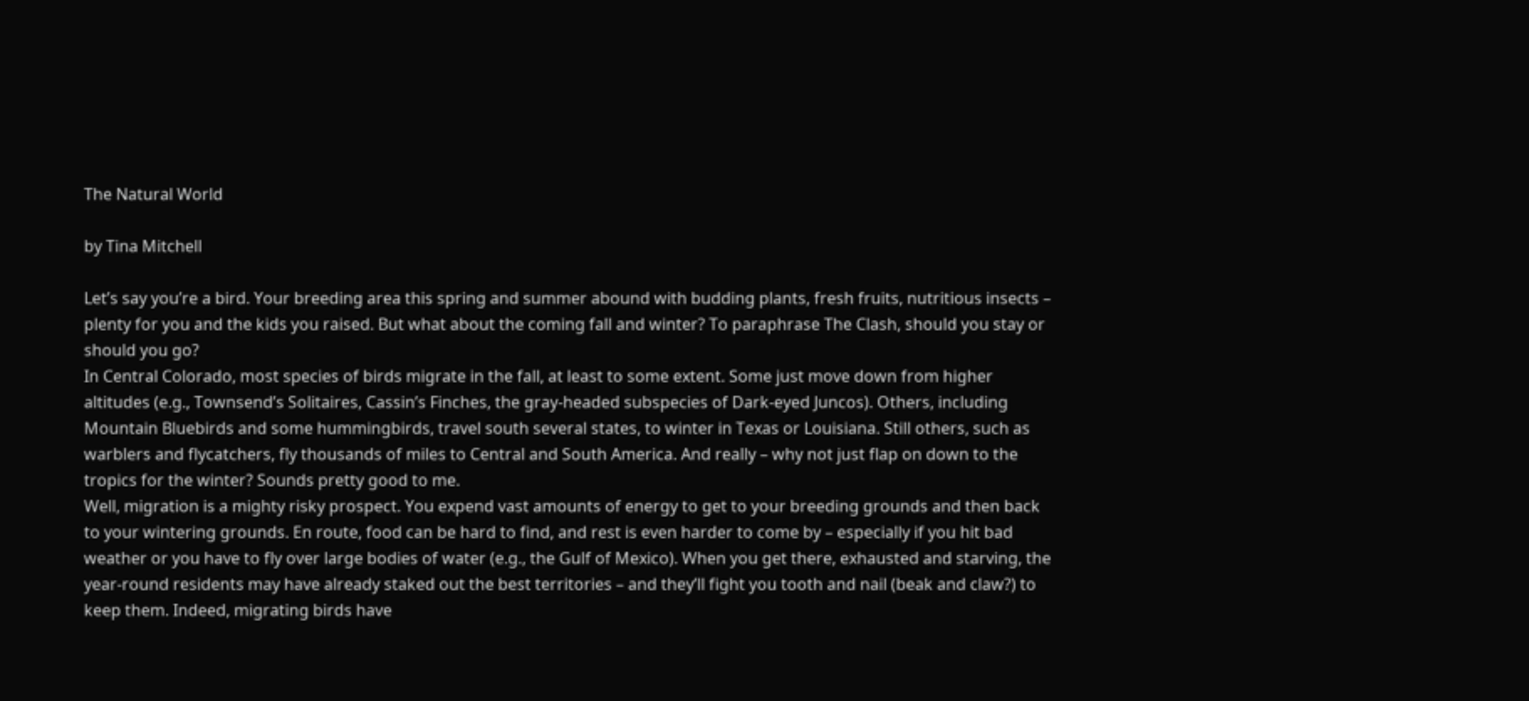The Natural World

by Tina Mitchell

Let’s say you’re a bird. Your breeding area this spring and summer abound with budding plants, fresh fruits, nutritious insects – plenty for you and the kids you raised. But what about the coming fall and winter? To paraphrase The Clash, should you stay or should you go?
In Central Colorado, most species of birds migrate in the fall, at least to some extent. Some just move down from higher altitudes (e.g., Townsend’s Solitaires, Cassin’s Finches, the gray-headed subspecies of Dark-eyed Juncos). Others, including Mountain Bluebirds and some hummingbirds, travel south several states, to winter in Texas or Louisiana. Still others, such as warblers and flycatchers, fly thousands of miles to Central and South America. And really – why not just flap on down to the tropics for the winter? Sounds pretty good to me.
Well, migration is a mighty risky prospect. You expend vast amounts of energy to get to your breeding grounds and then back to your wintering grounds. En route, food can be hard to find, and rest is even harder to come by – especially if you hit bad weather or you have to fly over large bodies of water (e.g., the Gulf of Mexico). When you get there, exhausted and starving, the year-round residents may have already staked out the best territories – and they’ll fight you tooth and nail (beak and claw?) to keep them. Indeed, migrating birds have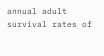annual adult survival rates of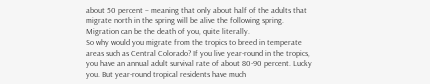about 50 percent – meaning that only about half of the adults that migrate north in the spring will be alive the following spring. Migration can be the death of you, quite literally.
So why would you migrate from the tropics to breed in temperate areas such as Central Colorado? If you live year-round in the tropics, you have an annual adult survival rate of about 80-90 percent. Lucky you. But year-round tropical residents have much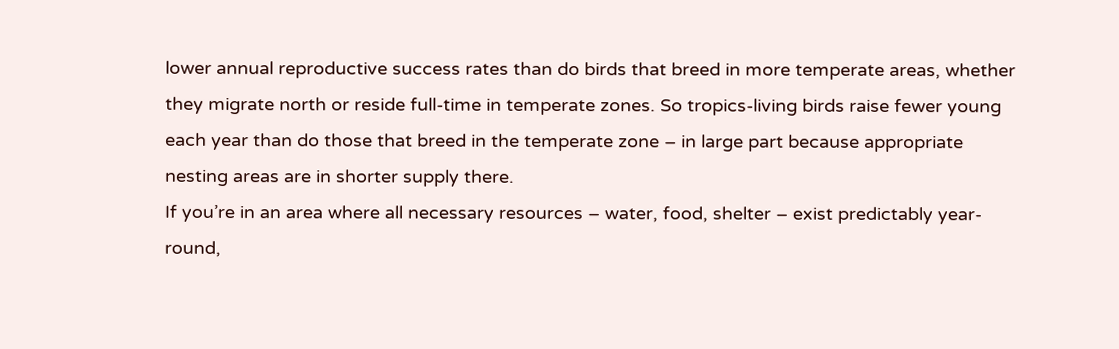lower annual reproductive success rates than do birds that breed in more temperate areas, whether they migrate north or reside full-time in temperate zones. So tropics-living birds raise fewer young each year than do those that breed in the temperate zone – in large part because appropriate nesting areas are in shorter supply there.
If you’re in an area where all necessary resources – water, food, shelter – exist predictably year-round,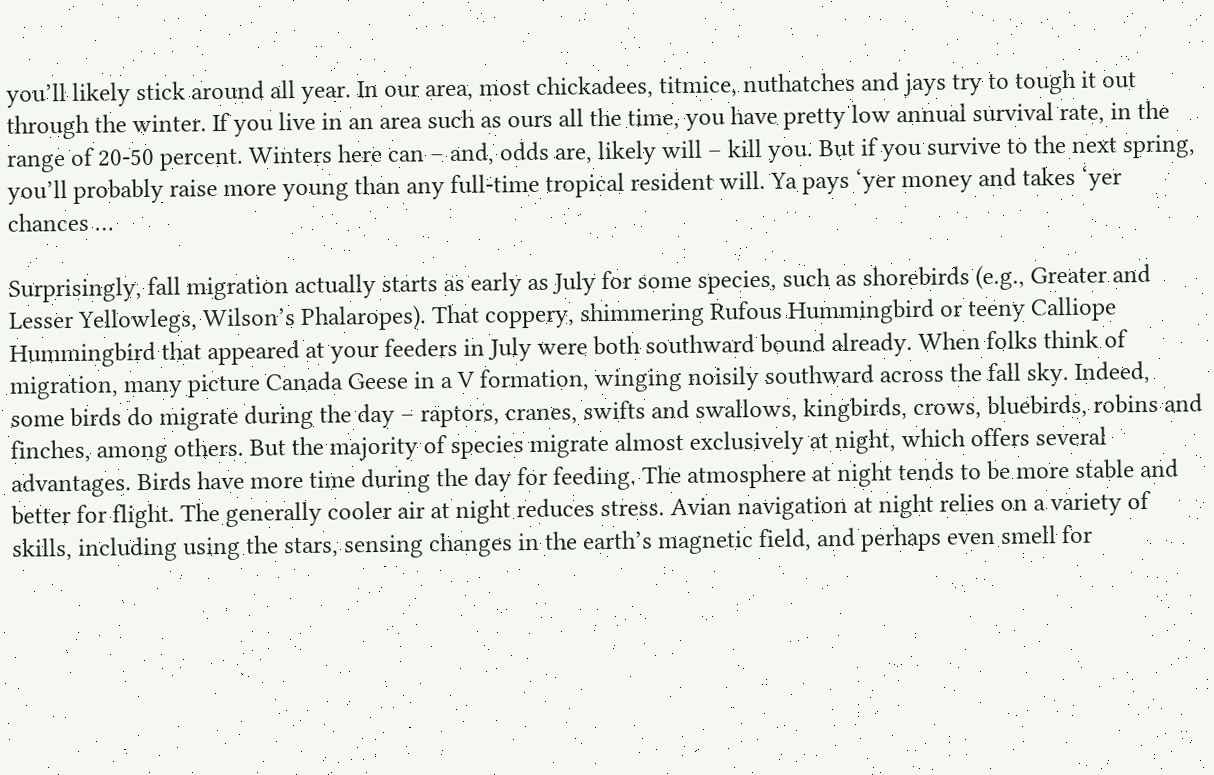you’ll likely stick around all year. In our area, most chickadees, titmice, nuthatches and jays try to tough it out through the winter. If you live in an area such as ours all the time, you have pretty low annual survival rate, in the range of 20-50 percent. Winters here can – and, odds are, likely will – kill you. But if you survive to the next spring, you’ll probably raise more young than any full-time tropical resident will. Ya pays ‘yer money and takes ‘yer chances …

Surprisingly, fall migration actually starts as early as July for some species, such as shorebirds (e.g., Greater and Lesser Yellowlegs, Wilson’s Phalaropes). That coppery, shimmering Rufous Hummingbird or teeny Calliope Hummingbird that appeared at your feeders in July were both southward bound already. When folks think of migration, many picture Canada Geese in a V formation, winging noisily southward across the fall sky. Indeed, some birds do migrate during the day – raptors, cranes, swifts and swallows, kingbirds, crows, bluebirds, robins and finches, among others. But the majority of species migrate almost exclusively at night, which offers several advantages. Birds have more time during the day for feeding. The atmosphere at night tends to be more stable and better for flight. The generally cooler air at night reduces stress. Avian navigation at night relies on a variety of skills, including using the stars, sensing changes in the earth’s magnetic field, and perhaps even smell for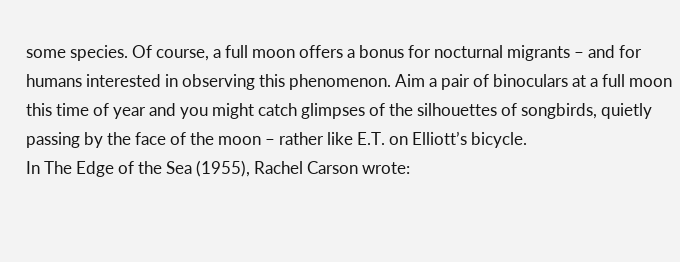some species. Of course, a full moon offers a bonus for nocturnal migrants – and for humans interested in observing this phenomenon. Aim a pair of binoculars at a full moon this time of year and you might catch glimpses of the silhouettes of songbirds, quietly passing by the face of the moon – rather like E.T. on Elliott’s bicycle.
In The Edge of the Sea (1955), Rachel Carson wrote: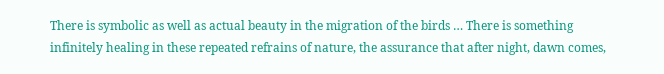There is symbolic as well as actual beauty in the migration of the birds … There is something infinitely healing in these repeated refrains of nature, the assurance that after night, dawn comes,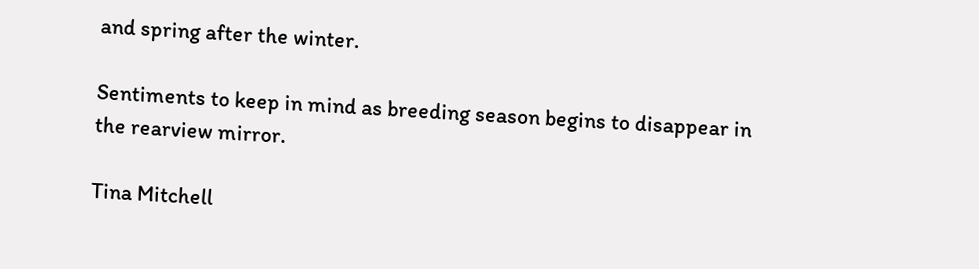and spring after the winter.

Sentiments to keep in mind as breeding season begins to disappear in the rearview mirror.

Tina Mitchell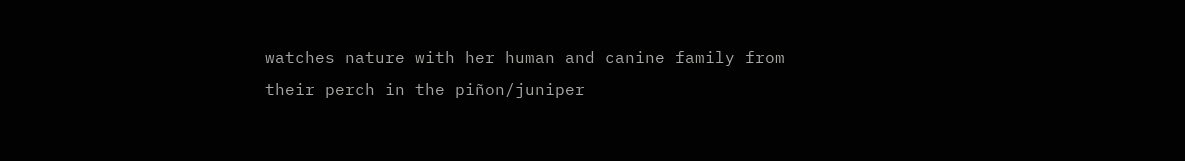watches nature with her human and canine family from their perch in the piñon/juniper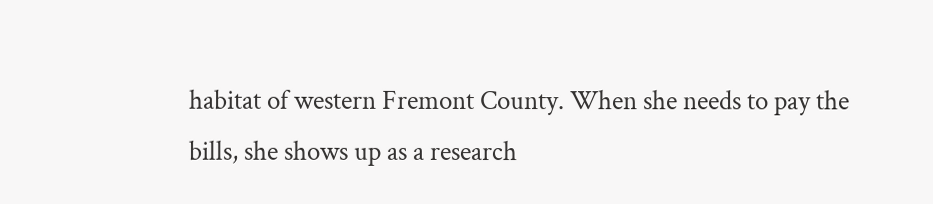habitat of western Fremont County. When she needs to pay the bills, she shows up as a research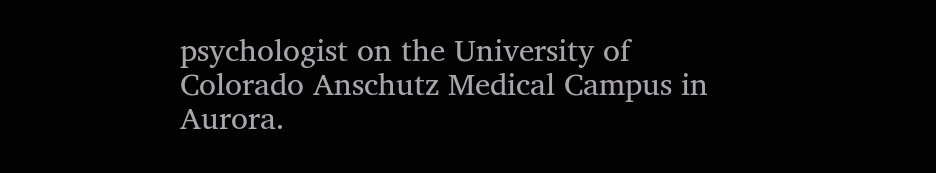psychologist on the University of Colorado Anschutz Medical Campus in Aurora.